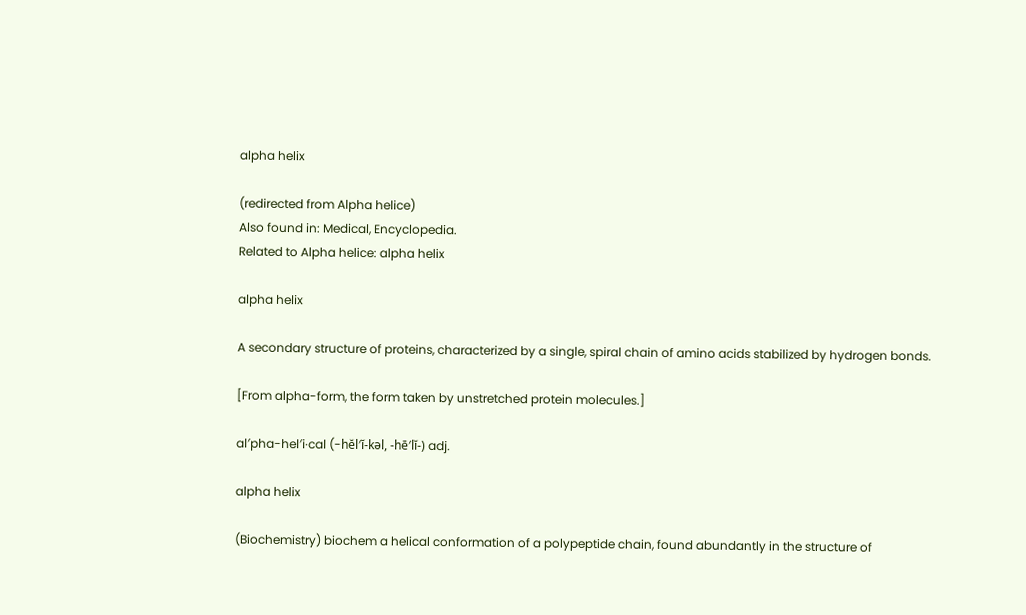alpha helix

(redirected from Alpha helice)
Also found in: Medical, Encyclopedia.
Related to Alpha helice: alpha helix

alpha helix

A secondary structure of proteins, characterized by a single, spiral chain of amino acids stabilized by hydrogen bonds.

[From alpha-form, the form taken by unstretched protein molecules.]

al′pha-hel′i·cal (-hĕl′ĭ-kəl, -hē′lĭ-) adj.

alpha helix

(Biochemistry) biochem a helical conformation of a polypeptide chain, found abundantly in the structure of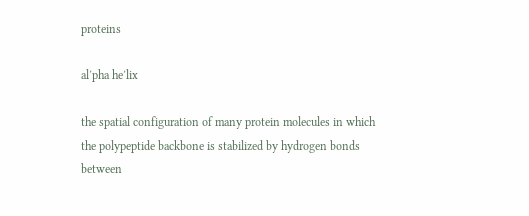proteins

al′pha he′lix

the spatial configuration of many protein molecules in which the polypeptide backbone is stabilized by hydrogen bonds between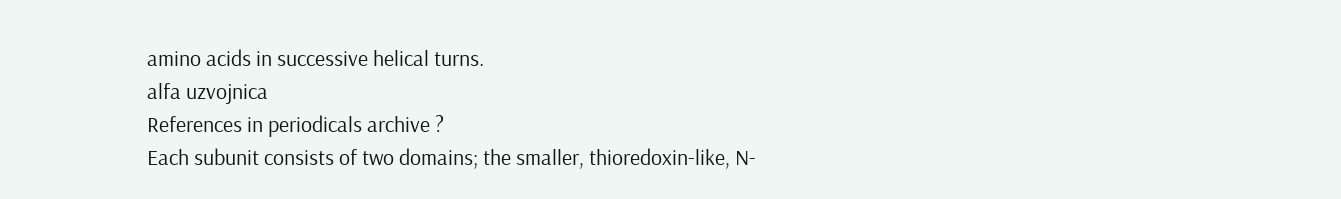amino acids in successive helical turns.
alfa uzvojnica
References in periodicals archive ?
Each subunit consists of two domains; the smaller, thioredoxin-like, N-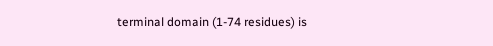terminal domain (1-74 residues) is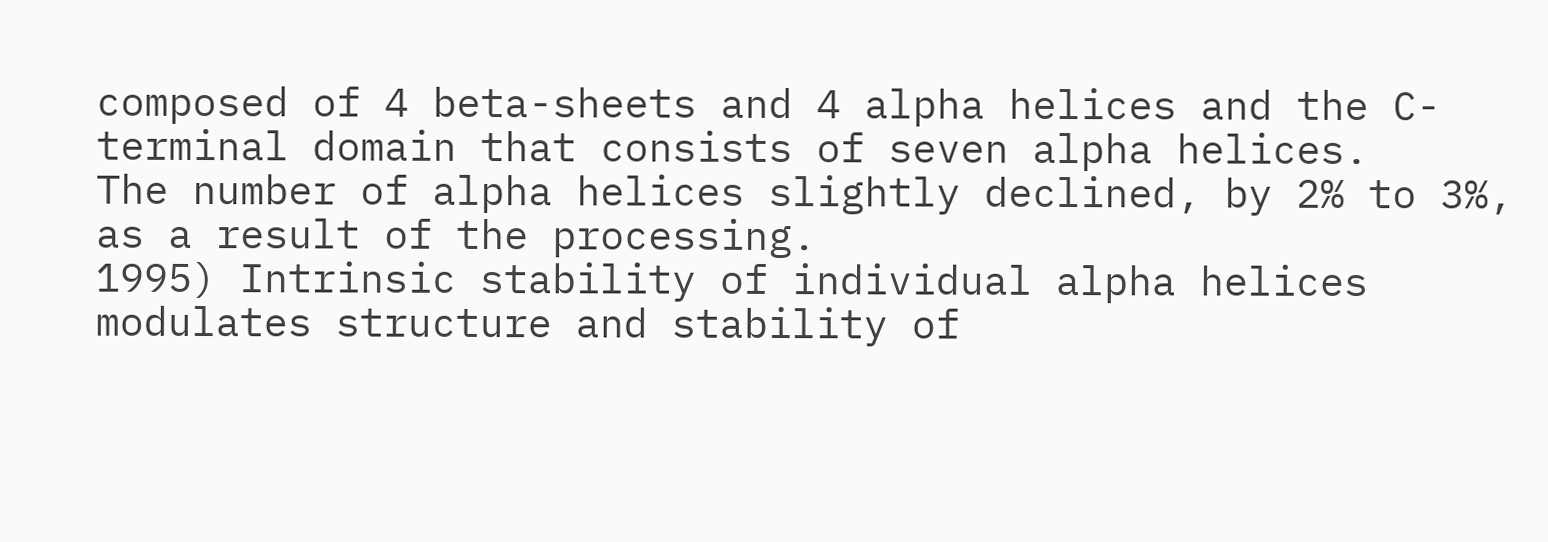composed of 4 beta-sheets and 4 alpha helices and the C-terminal domain that consists of seven alpha helices.
The number of alpha helices slightly declined, by 2% to 3%, as a result of the processing.
1995) Intrinsic stability of individual alpha helices modulates structure and stability of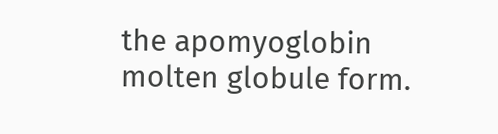the apomyoglobin molten globule form.